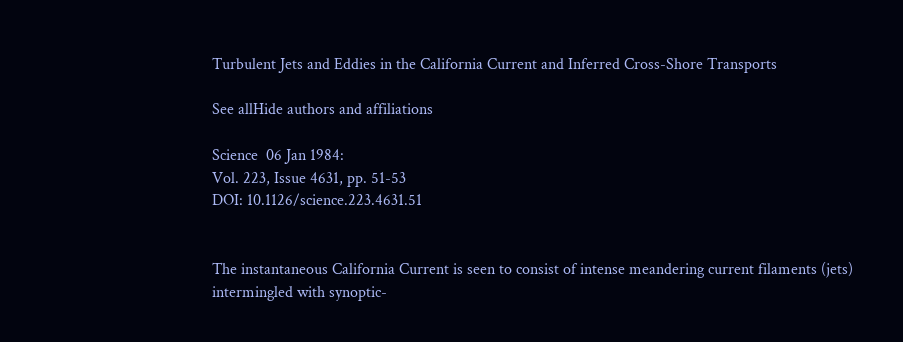Turbulent Jets and Eddies in the California Current and Inferred Cross-Shore Transports

See allHide authors and affiliations

Science  06 Jan 1984:
Vol. 223, Issue 4631, pp. 51-53
DOI: 10.1126/science.223.4631.51


The instantaneous California Current is seen to consist of intense meandering current filaments (jets) intermingled with synoptic-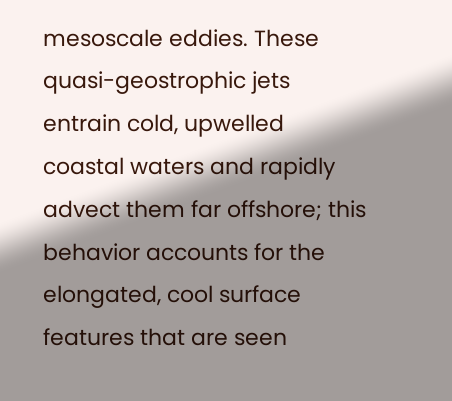mesoscale eddies. These quasi-geostrophic jets entrain cold, upwelled coastal waters and rapidly advect them far offshore; this behavior accounts for the elongated, cool surface features that are seen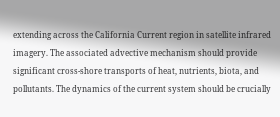extending across the California Current region in satellite infrared imagery. The associated advective mechanism should provide significant cross-shore transports of heat, nutrients, biota, and pollutants. The dynamics of the current system should be crucially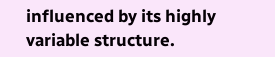influenced by its highly variable structure.